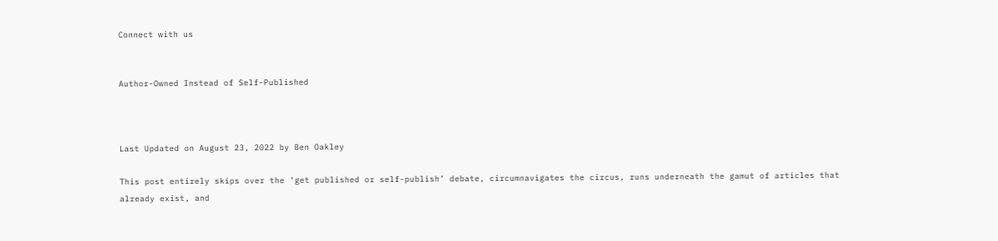Connect with us


Author-Owned Instead of Self-Published



Last Updated on August 23, 2022 by Ben Oakley

This post entirely skips over the ‘get published or self-publish’ debate, circumnavigates the circus, runs underneath the gamut of articles that already exist, and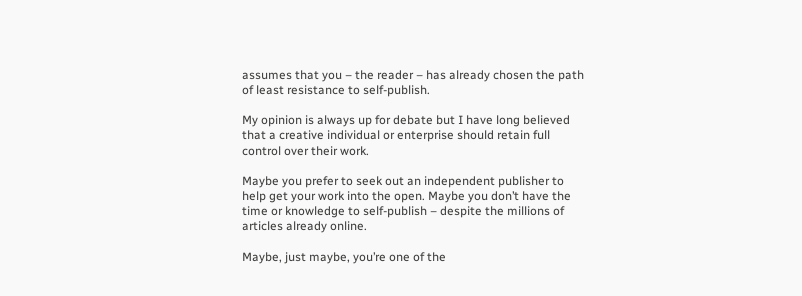assumes that you – the reader – has already chosen the path of least resistance to self-publish.

My opinion is always up for debate but I have long believed that a creative individual or enterprise should retain full control over their work.

Maybe you prefer to seek out an independent publisher to help get your work into the open. Maybe you don’t have the time or knowledge to self-publish – despite the millions of articles already online.

Maybe, just maybe, you’re one of the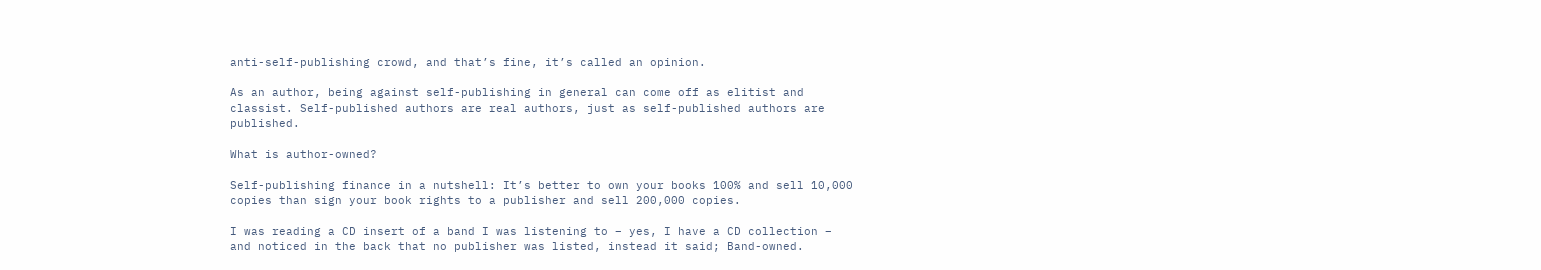anti-self-publishing crowd, and that’s fine, it’s called an opinion.

As an author, being against self-publishing in general can come off as elitist and classist. Self-published authors are real authors, just as self-published authors are published.

What is author-owned?

Self-publishing finance in a nutshell: It’s better to own your books 100% and sell 10,000 copies than sign your book rights to a publisher and sell 200,000 copies.

I was reading a CD insert of a band I was listening to – yes, I have a CD collection – and noticed in the back that no publisher was listed, instead it said; Band-owned.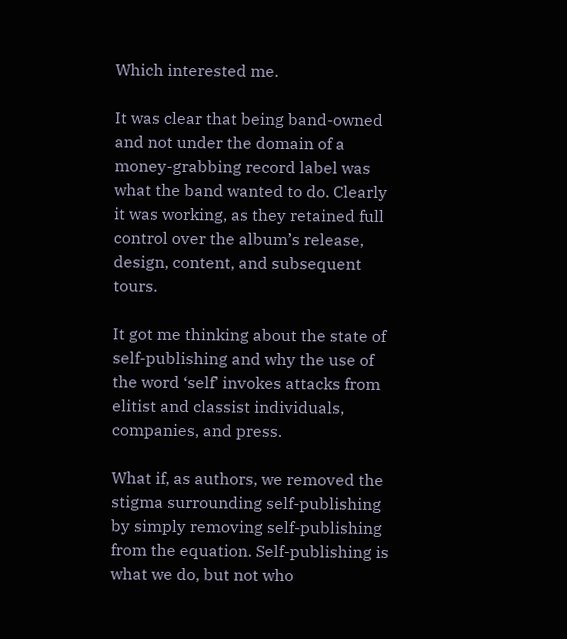Which interested me.

It was clear that being band-owned and not under the domain of a money-grabbing record label was what the band wanted to do. Clearly it was working, as they retained full control over the album’s release, design, content, and subsequent tours.

It got me thinking about the state of self-publishing and why the use of the word ‘self’ invokes attacks from elitist and classist individuals, companies, and press.

What if, as authors, we removed the stigma surrounding self-publishing by simply removing self-publishing from the equation. Self-publishing is what we do, but not who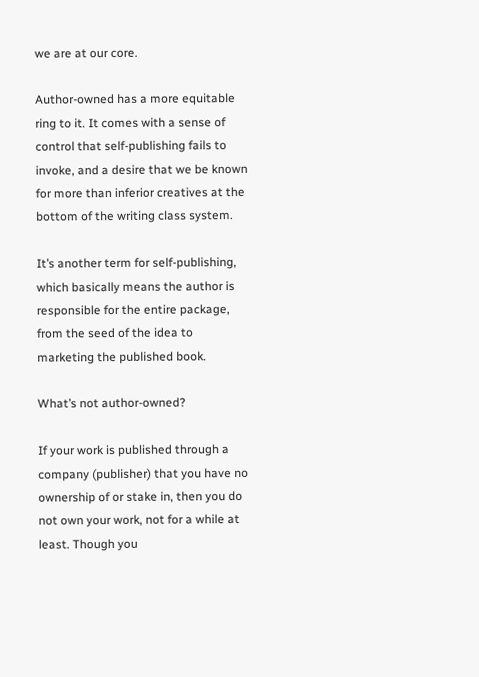we are at our core.

Author-owned has a more equitable ring to it. It comes with a sense of control that self-publishing fails to invoke, and a desire that we be known for more than inferior creatives at the bottom of the writing class system.

It’s another term for self-publishing, which basically means the author is responsible for the entire package, from the seed of the idea to marketing the published book.

What’s not author-owned?

If your work is published through a company (publisher) that you have no ownership of or stake in, then you do not own your work, not for a while at least. Though you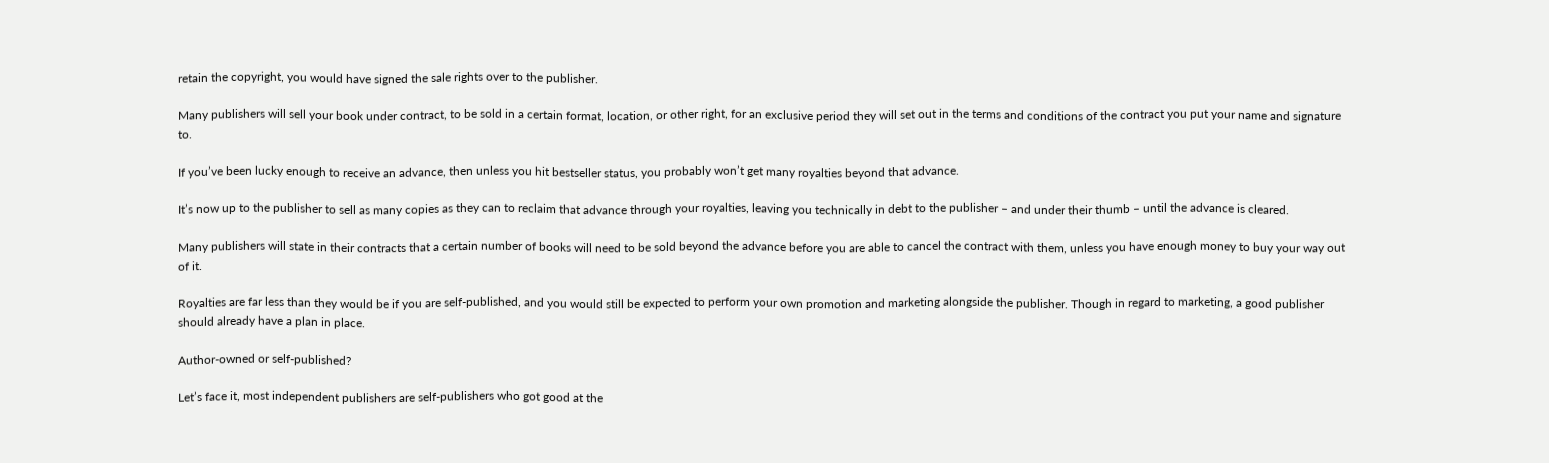retain the copyright, you would have signed the sale rights over to the publisher.

Many publishers will sell your book under contract, to be sold in a certain format, location, or other right, for an exclusive period they will set out in the terms and conditions of the contract you put your name and signature to.

If you’ve been lucky enough to receive an advance, then unless you hit bestseller status, you probably won’t get many royalties beyond that advance.

It’s now up to the publisher to sell as many copies as they can to reclaim that advance through your royalties, leaving you technically in debt to the publisher – and under their thumb – until the advance is cleared.

Many publishers will state in their contracts that a certain number of books will need to be sold beyond the advance before you are able to cancel the contract with them, unless you have enough money to buy your way out of it.

Royalties are far less than they would be if you are self-published, and you would still be expected to perform your own promotion and marketing alongside the publisher. Though in regard to marketing, a good publisher should already have a plan in place.

Author-owned or self-published?

Let’s face it, most independent publishers are self-publishers who got good at the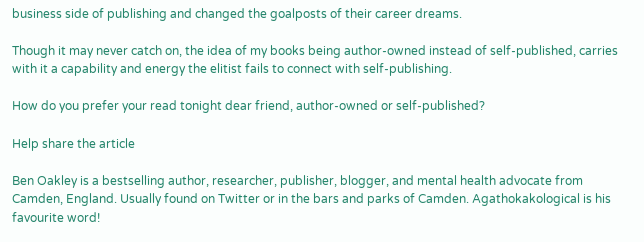business side of publishing and changed the goalposts of their career dreams.

Though it may never catch on, the idea of my books being author-owned instead of self-published, carries with it a capability and energy the elitist fails to connect with self-publishing.

How do you prefer your read tonight dear friend, author-owned or self-published?

Help share the article

Ben Oakley is a bestselling author, researcher, publisher, blogger, and mental health advocate from Camden, England. Usually found on Twitter or in the bars and parks of Camden. Agathokakological is his favourite word!